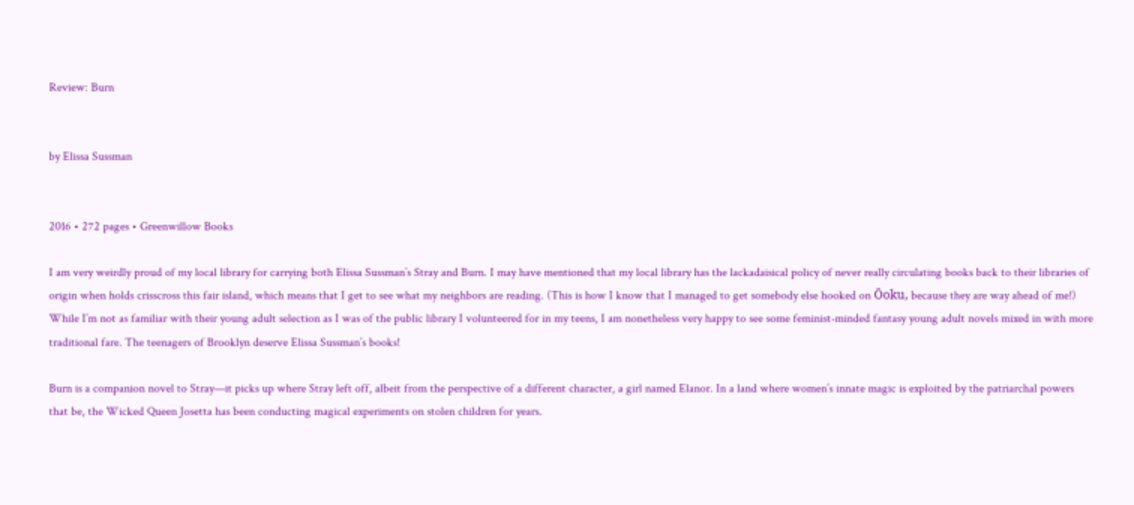Review: Burn


by Elissa Sussman


2016 • 272 pages • Greenwillow Books

I am very weirdly proud of my local library for carrying both Elissa Sussman’s Stray and Burn. I may have mentioned that my local library has the lackadaisical policy of never really circulating books back to their libraries of origin when holds crisscross this fair island, which means that I get to see what my neighbors are reading. (This is how I know that I managed to get somebody else hooked on Ōoku, because they are way ahead of me!) While I’m not as familiar with their young adult selection as I was of the public library I volunteered for in my teens, I am nonetheless very happy to see some feminist-minded fantasy young adult novels mixed in with more traditional fare. The teenagers of Brooklyn deserve Elissa Sussman’s books!

Burn is a companion novel to Stray—it picks up where Stray left off, albeit from the perspective of a different character, a girl named Elanor. In a land where women’s innate magic is exploited by the patriarchal powers that be, the Wicked Queen Josetta has been conducting magical experiments on stolen children for years.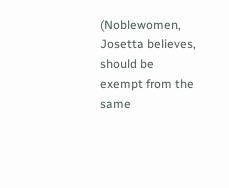(Noblewomen, Josetta believes, should be exempt from the same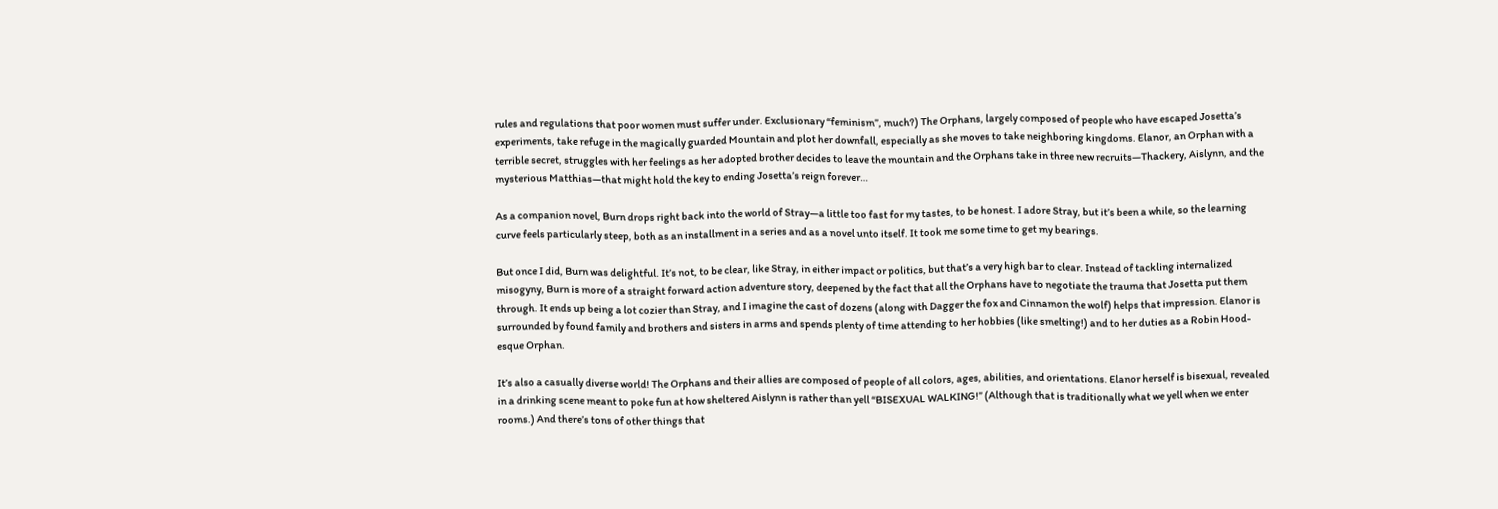rules and regulations that poor women must suffer under. Exclusionary “feminism”, much?) The Orphans, largely composed of people who have escaped Josetta’s experiments, take refuge in the magically guarded Mountain and plot her downfall, especially as she moves to take neighboring kingdoms. Elanor, an Orphan with a terrible secret, struggles with her feelings as her adopted brother decides to leave the mountain and the Orphans take in three new recruits—Thackery, Aislynn, and the mysterious Matthias—that might hold the key to ending Josetta’s reign forever…

As a companion novel, Burn drops right back into the world of Stray—a little too fast for my tastes, to be honest. I adore Stray, but it’s been a while, so the learning curve feels particularly steep, both as an installment in a series and as a novel unto itself. It took me some time to get my bearings.

But once I did, Burn was delightful. It’s not, to be clear, like Stray, in either impact or politics, but that’s a very high bar to clear. Instead of tackling internalized misogyny, Burn is more of a straight forward action adventure story, deepened by the fact that all the Orphans have to negotiate the trauma that Josetta put them through. It ends up being a lot cozier than Stray, and I imagine the cast of dozens (along with Dagger the fox and Cinnamon the wolf) helps that impression. Elanor is surrounded by found family and brothers and sisters in arms and spends plenty of time attending to her hobbies (like smelting!) and to her duties as a Robin Hood-esque Orphan.

It’s also a casually diverse world! The Orphans and their allies are composed of people of all colors, ages, abilities, and orientations. Elanor herself is bisexual, revealed in a drinking scene meant to poke fun at how sheltered Aislynn is rather than yell “BISEXUAL WALKING!” (Although that is traditionally what we yell when we enter rooms.) And there’s tons of other things that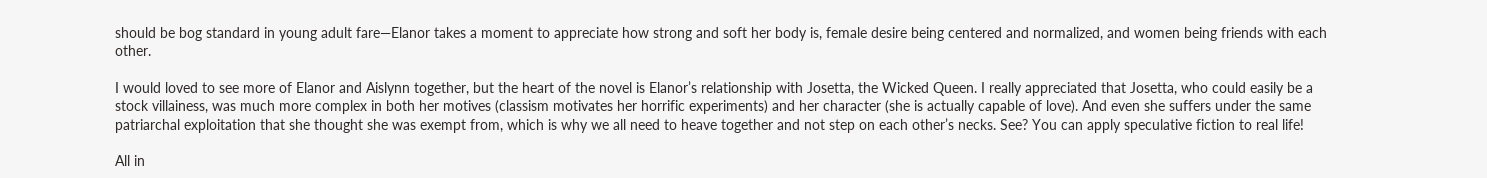should be bog standard in young adult fare—Elanor takes a moment to appreciate how strong and soft her body is, female desire being centered and normalized, and women being friends with each other.

I would loved to see more of Elanor and Aislynn together, but the heart of the novel is Elanor’s relationship with Josetta, the Wicked Queen. I really appreciated that Josetta, who could easily be a stock villainess, was much more complex in both her motives (classism motivates her horrific experiments) and her character (she is actually capable of love). And even she suffers under the same patriarchal exploitation that she thought she was exempt from, which is why we all need to heave together and not step on each other’s necks. See? You can apply speculative fiction to real life!

All in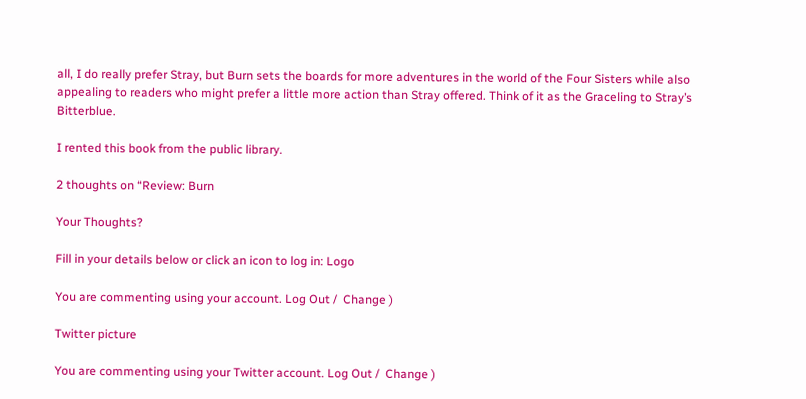all, I do really prefer Stray, but Burn sets the boards for more adventures in the world of the Four Sisters while also appealing to readers who might prefer a little more action than Stray offered. Think of it as the Graceling to Stray’s Bitterblue.

I rented this book from the public library.

2 thoughts on “Review: Burn

Your Thoughts?

Fill in your details below or click an icon to log in: Logo

You are commenting using your account. Log Out /  Change )

Twitter picture

You are commenting using your Twitter account. Log Out /  Change )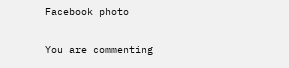Facebook photo

You are commenting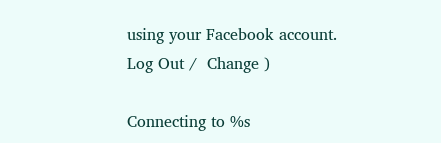using your Facebook account. Log Out /  Change )

Connecting to %s